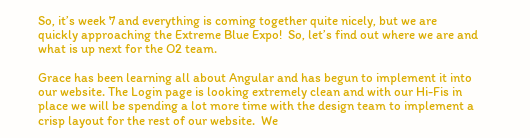So, it’s week 7 and everything is coming together quite nicely, but we are quickly approaching the Extreme Blue Expo!  So, let’s find out where we are and what is up next for the O2 team.

Grace has been learning all about Angular and has begun to implement it into our website. The Login page is looking extremely clean and with our Hi-Fis in place we will be spending a lot more time with the design team to implement a crisp layout for the rest of our website.  We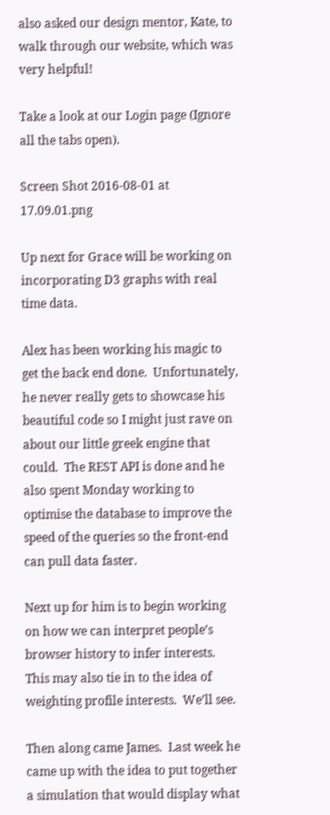also asked our design mentor, Kate, to walk through our website, which was very helpful!

Take a look at our Login page (Ignore all the tabs open).

Screen Shot 2016-08-01 at 17.09.01.png

Up next for Grace will be working on incorporating D3 graphs with real time data.

Alex has been working his magic to get the back end done.  Unfortunately, he never really gets to showcase his beautiful code so I might just rave on about our little greek engine that could.  The REST API is done and he also spent Monday working to optimise the database to improve the speed of the queries so the front-end can pull data faster.

Next up for him is to begin working on how we can interpret people’s browser history to infer interests.  This may also tie in to the idea of weighting profile interests.  We’ll see.

Then along came James.  Last week he came up with the idea to put together a simulation that would display what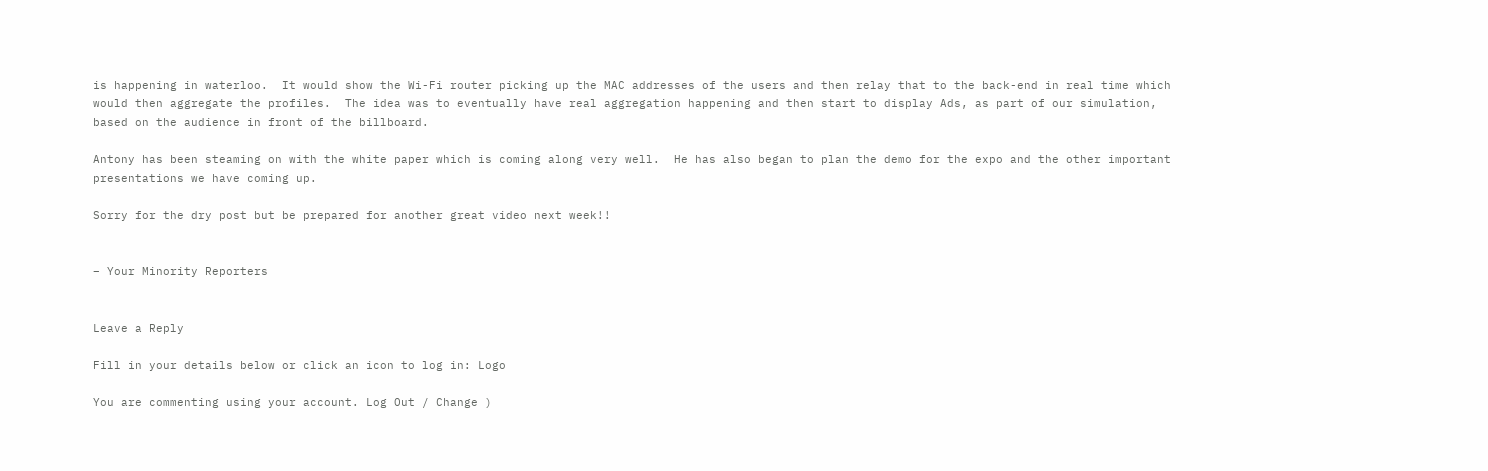is happening in waterloo.  It would show the Wi-Fi router picking up the MAC addresses of the users and then relay that to the back-end in real time which would then aggregate the profiles.  The idea was to eventually have real aggregation happening and then start to display Ads, as part of our simulation, based on the audience in front of the billboard.

Antony has been steaming on with the white paper which is coming along very well.  He has also began to plan the demo for the expo and the other important presentations we have coming up.

Sorry for the dry post but be prepared for another great video next week!!


– Your Minority Reporters


Leave a Reply

Fill in your details below or click an icon to log in: Logo

You are commenting using your account. Log Out / Change )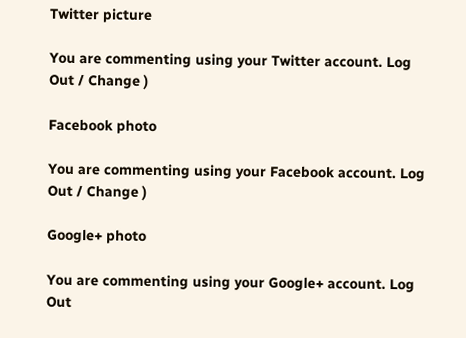Twitter picture

You are commenting using your Twitter account. Log Out / Change )

Facebook photo

You are commenting using your Facebook account. Log Out / Change )

Google+ photo

You are commenting using your Google+ account. Log Out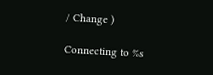/ Change )

Connecting to %s